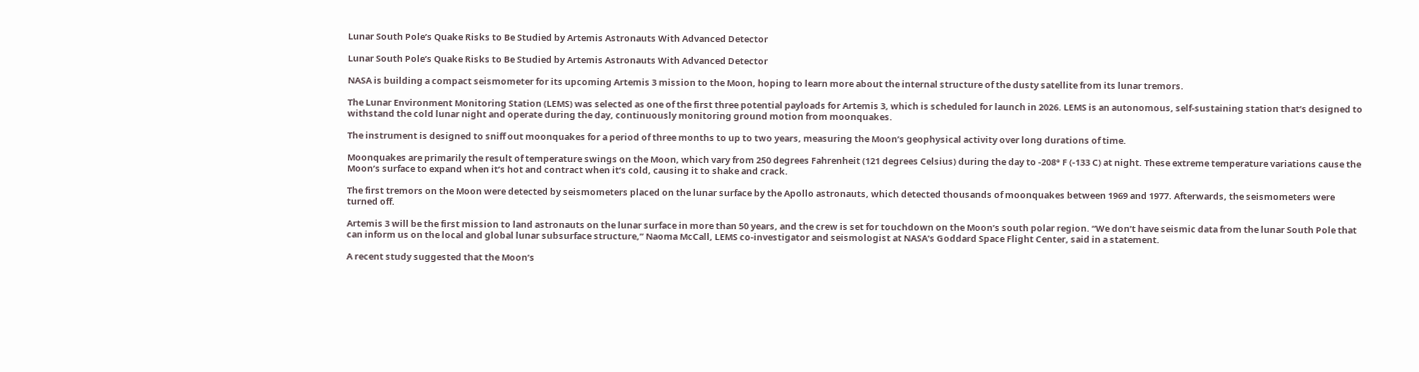Lunar South Pole’s Quake Risks to Be Studied by Artemis Astronauts With Advanced Detector

Lunar South Pole’s Quake Risks to Be Studied by Artemis Astronauts With Advanced Detector

NASA is building a compact seismometer for its upcoming Artemis 3 mission to the Moon, hoping to learn more about the internal structure of the dusty satellite from its lunar tremors.

The Lunar Environment Monitoring Station (LEMS) was selected as one of the first three potential payloads for Artemis 3, which is scheduled for launch in 2026. LEMS is an autonomous, self-sustaining station that’s designed to withstand the cold lunar night and operate during the day, continuously monitoring ground motion from moonquakes.

The instrument is designed to sniff out moonquakes for a period of three months to up to two years, measuring the Moon’s geophysical activity over long durations of time.

Moonquakes are primarily the result of temperature swings on the Moon, which vary from 250 degrees Fahrenheit (121 degrees Celsius) during the day to -208° F (-133 C) at night. These extreme temperature variations cause the Moon’s surface to expand when it’s hot and contract when it’s cold, causing it to shake and crack.

The first tremors on the Moon were detected by seismometers placed on the lunar surface by the Apollo astronauts, which detected thousands of moonquakes between 1969 and 1977. Afterwards, the seismometers were turned off.

Artemis 3 will be the first mission to land astronauts on the lunar surface in more than 50 years, and the crew is set for touchdown on the Moon’s south polar region. “We don’t have seismic data from the lunar South Pole that can inform us on the local and global lunar subsurface structure,” Naoma McCall, LEMS co-investigator and seismologist at NASA’s Goddard Space Flight Center, said in a statement.

A recent study suggested that the Moon’s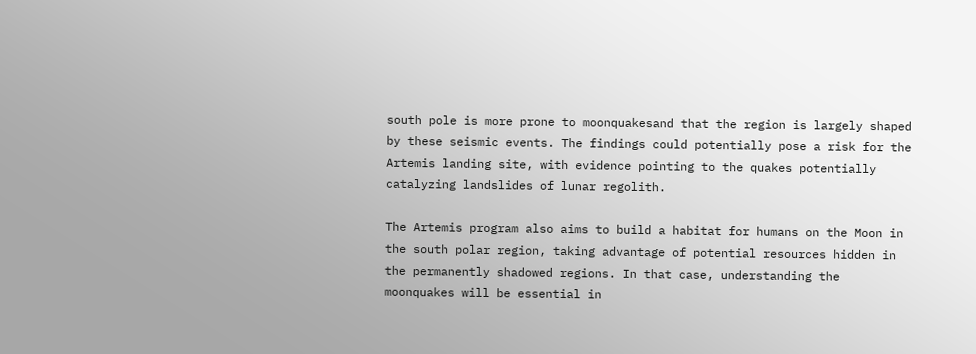south pole is more prone to moonquakesand that the region is largely shaped by these seismic events. The findings could potentially pose a risk for the Artemis landing site, with evidence pointing to the quakes potentially catalyzing landslides of lunar regolith.

The Artemis program also aims to build a habitat for humans on the Moon in the south polar region, taking advantage of potential resources hidden in the permanently shadowed regions. In that case, understanding the moonquakes will be essential in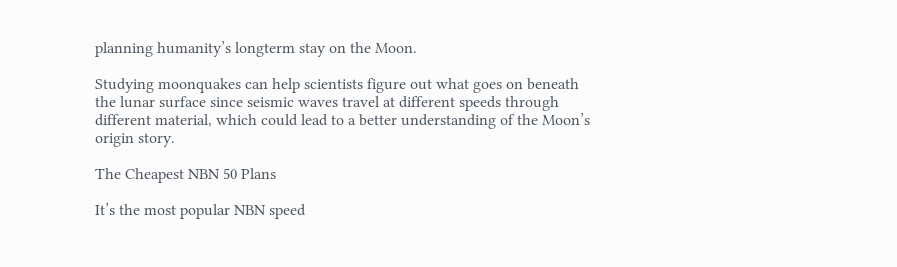planning humanity’s longterm stay on the Moon.

Studying moonquakes can help scientists figure out what goes on beneath the lunar surface since seismic waves travel at different speeds through different material, which could lead to a better understanding of the Moon’s origin story.

The Cheapest NBN 50 Plans

It’s the most popular NBN speed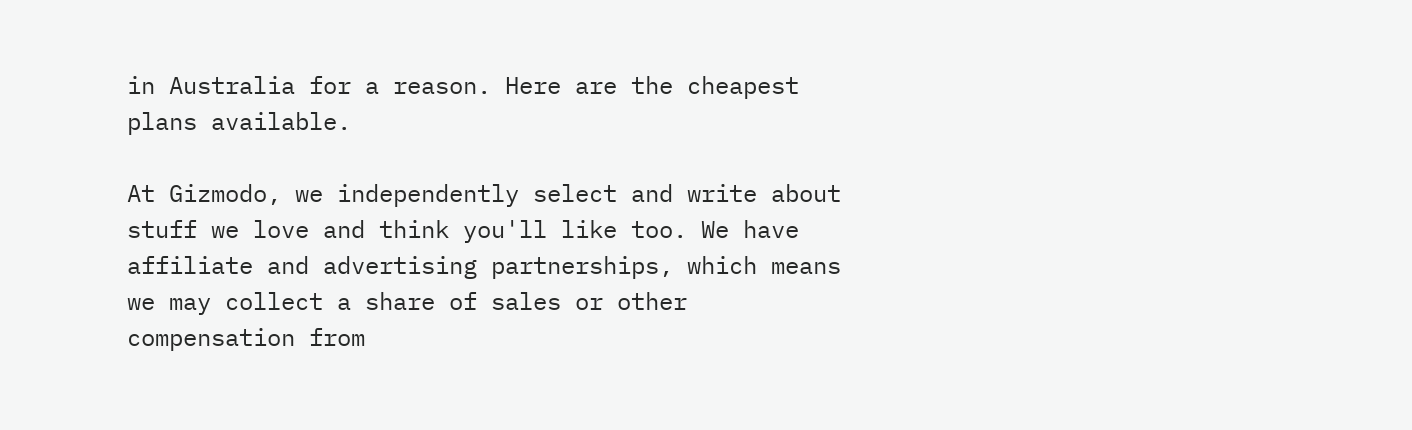in Australia for a reason. Here are the cheapest plans available.

At Gizmodo, we independently select and write about stuff we love and think you'll like too. We have affiliate and advertising partnerships, which means we may collect a share of sales or other compensation from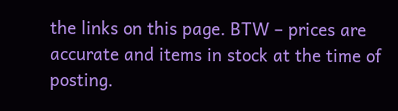the links on this page. BTW – prices are accurate and items in stock at the time of posting.